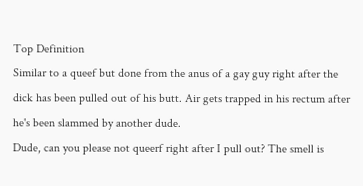Top Definition
Similar to a queef but done from the anus of a gay guy right after the dick has been pulled out of his butt. Air gets trapped in his rectum after he's been slammed by another dude.
Dude, can you please not queerf right after I pull out? The smell is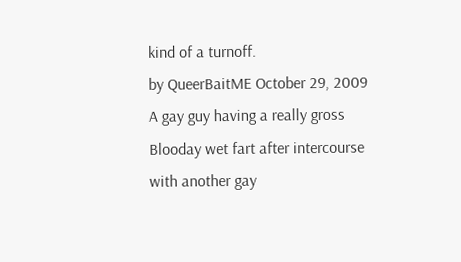kind of a turnoff.
by QueerBaitME October 29, 2009
A gay guy having a really gross Blooday wet fart after intercourse with another gay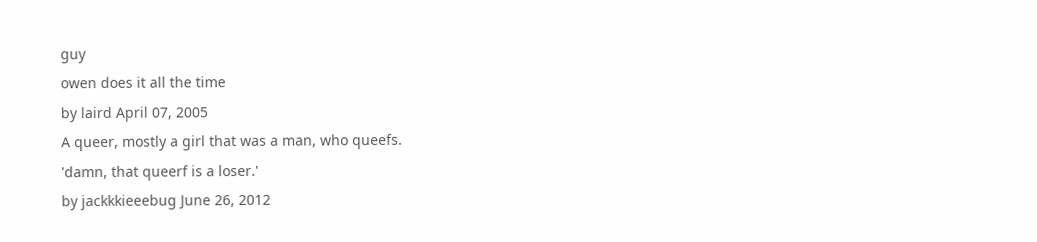guy
owen does it all the time
by laird April 07, 2005
A queer, mostly a girl that was a man, who queefs.
'damn, that queerf is a loser.'
by jackkkieeebug June 26, 2012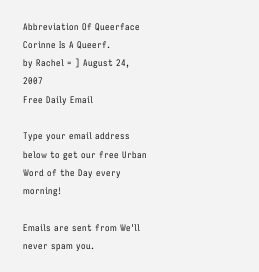Abbreviation Of Queerface
Corinne Is A Queerf.
by Rachel = ] August 24, 2007
Free Daily Email

Type your email address below to get our free Urban Word of the Day every morning!

Emails are sent from We'll never spam you.